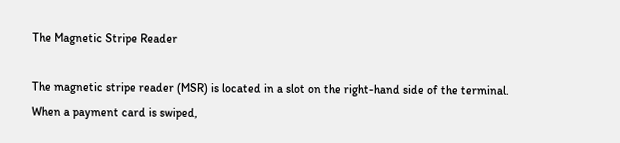The Magnetic Stripe Reader

The magnetic stripe reader (MSR) is located in a slot on the right-hand side of the terminal. When a payment card is swiped,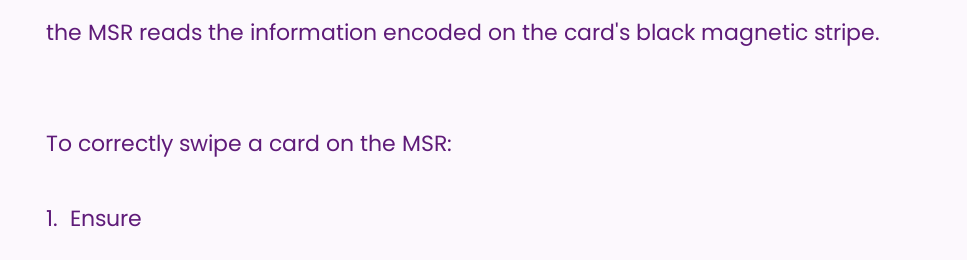the MSR reads the information encoded on the card's black magnetic stripe.


To correctly swipe a card on the MSR:

1.  Ensure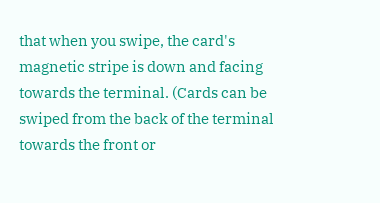that when you swipe, the card's magnetic stripe is down and facing towards the terminal. (Cards can be swiped from the back of the terminal towards the front or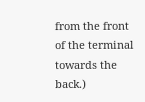from the front of the terminal towards the back.)